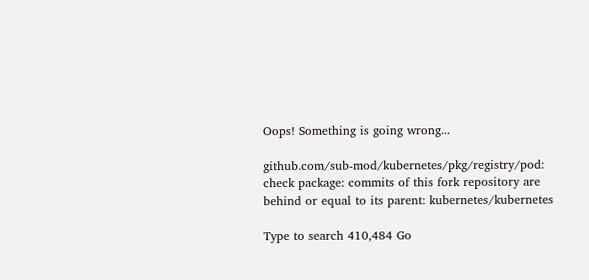Oops! Something is going wrong...

github.com/sub-mod/kubernetes/pkg/registry/pod: check package: commits of this fork repository are behind or equal to its parent: kubernetes/kubernetes

Type to search 410,484 Go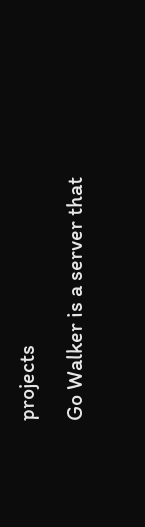projects

Go Walker is a server that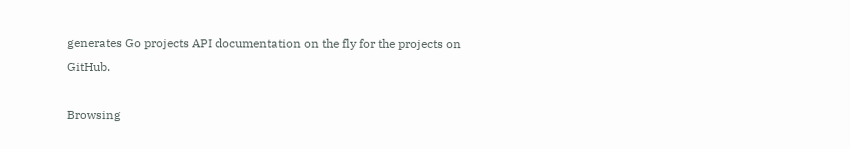generates Go projects API documentation on the fly for the projects on GitHub.

Browsing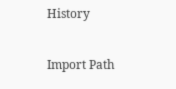History

Import Path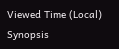Viewed Time (Local) Synopsis